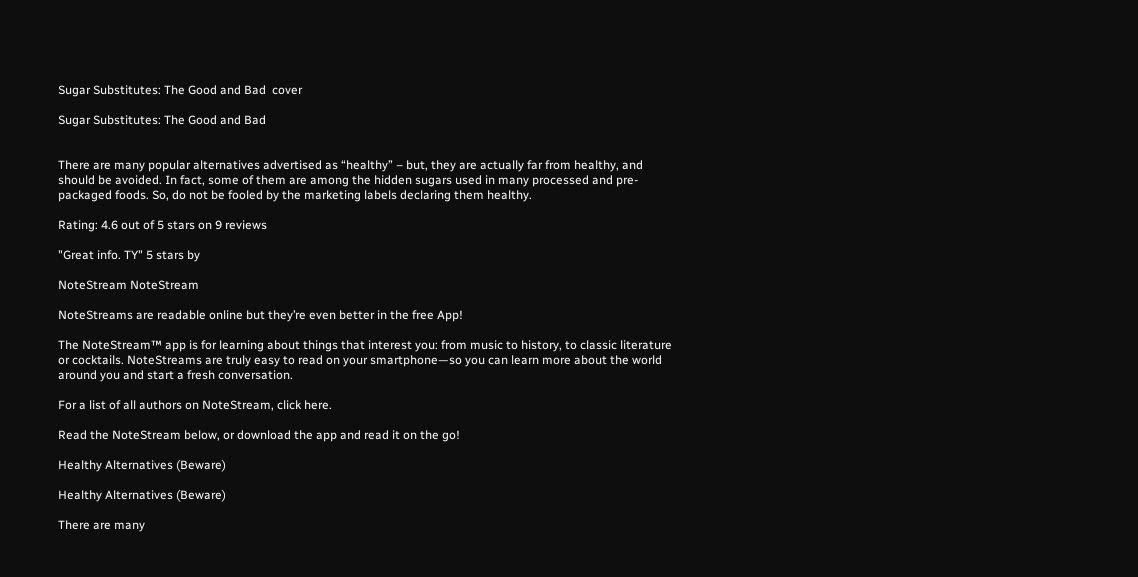Sugar Substitutes: The Good and Bad  cover

Sugar Substitutes: The Good and Bad


There are many popular alternatives advertised as “healthy” – but, they are actually far from healthy, and should be avoided. In fact, some of them are among the hidden sugars used in many processed and pre-packaged foods. So, do not be fooled by the marketing labels declaring them healthy.

Rating: 4.6 out of 5 stars on 9 reviews

"Great info. TY" 5 stars by

NoteStream NoteStream

NoteStreams are readable online but they’re even better in the free App!

The NoteStream™ app is for learning about things that interest you: from music to history, to classic literature or cocktails. NoteStreams are truly easy to read on your smartphone—so you can learn more about the world around you and start a fresh conversation.

For a list of all authors on NoteStream, click here.

Read the NoteStream below, or download the app and read it on the go!

Healthy Alternatives (Beware)

Healthy Alternatives (Beware)

There are many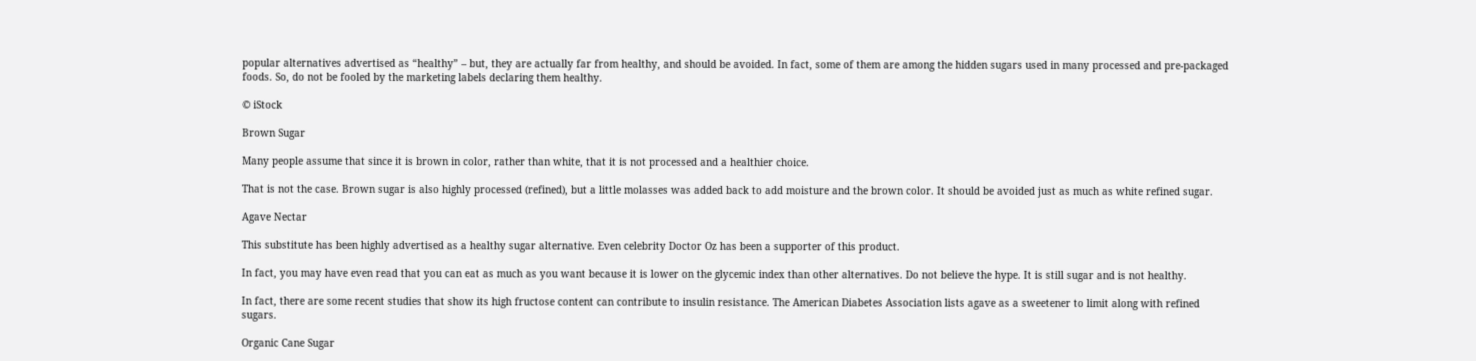popular alternatives advertised as “healthy” – but, they are actually far from healthy, and should be avoided. In fact, some of them are among the hidden sugars used in many processed and pre-packaged foods. So, do not be fooled by the marketing labels declaring them healthy.

© iStock

Brown Sugar

Many people assume that since it is brown in color, rather than white, that it is not processed and a healthier choice.

That is not the case. Brown sugar is also highly processed (refined), but a little molasses was added back to add moisture and the brown color. It should be avoided just as much as white refined sugar.

Agave Nectar

This substitute has been highly advertised as a healthy sugar alternative. Even celebrity Doctor Oz has been a supporter of this product.

In fact, you may have even read that you can eat as much as you want because it is lower on the glycemic index than other alternatives. Do not believe the hype. It is still sugar and is not healthy.

In fact, there are some recent studies that show its high fructose content can contribute to insulin resistance. The American Diabetes Association lists agave as a sweetener to limit along with refined sugars.

Organic Cane Sugar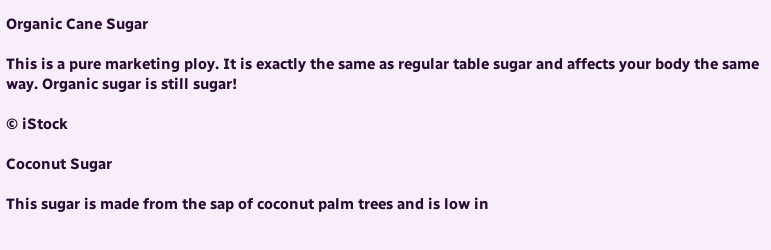Organic Cane Sugar

This is a pure marketing ploy. It is exactly the same as regular table sugar and affects your body the same way. Organic sugar is still sugar!

© iStock

Coconut Sugar

This sugar is made from the sap of coconut palm trees and is low in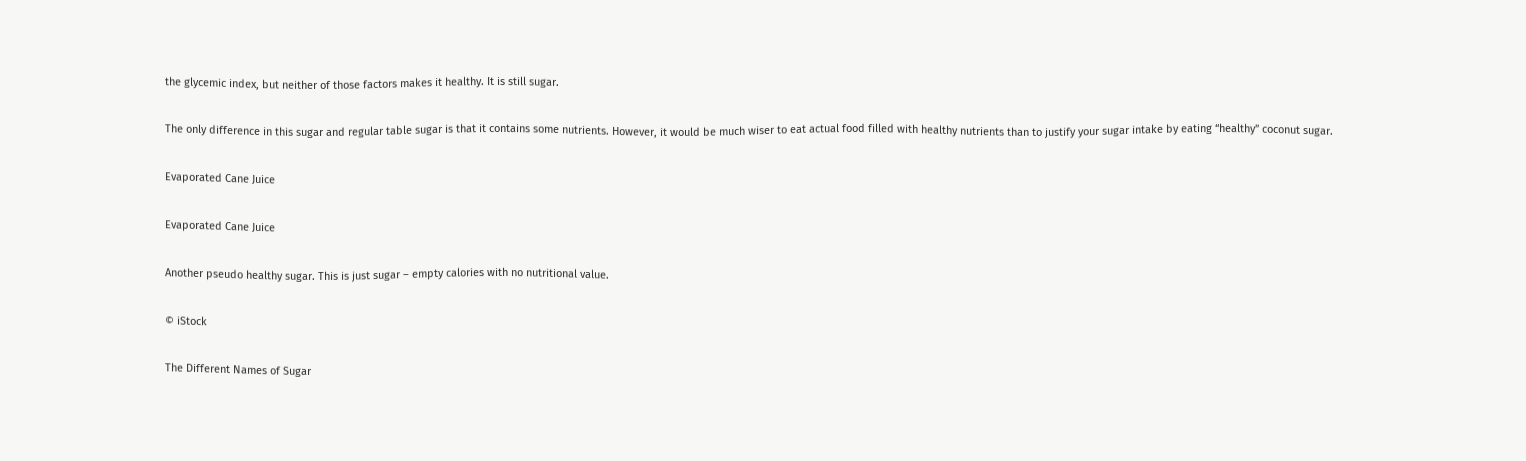the glycemic index, but neither of those factors makes it healthy. It is still sugar.

The only difference in this sugar and regular table sugar is that it contains some nutrients. However, it would be much wiser to eat actual food filled with healthy nutrients than to justify your sugar intake by eating “healthy” coconut sugar.

Evaporated Cane Juice

Evaporated Cane Juice

Another pseudo healthy sugar. This is just sugar – empty calories with no nutritional value.

© iStock

The Different Names of Sugar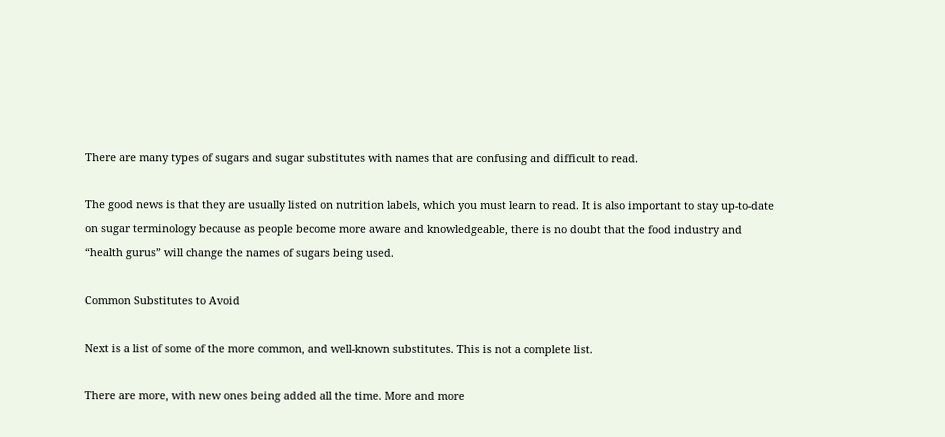There are many types of sugars and sugar substitutes with names that are confusing and difficult to read.

The good news is that they are usually listed on nutrition labels, which you must learn to read. It is also important to stay up-to-date on sugar terminology because as people become more aware and knowledgeable, there is no doubt that the food industry and “health gurus” will change the names of sugars being used.

Common Substitutes to Avoid

Next is a list of some of the more common, and well-known substitutes. This is not a complete list.

There are more, with new ones being added all the time. More and more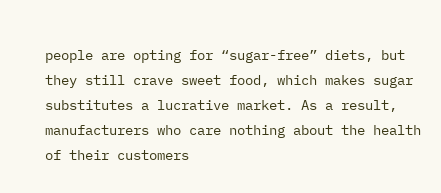people are opting for “sugar-free” diets, but they still crave sweet food, which makes sugar substitutes a lucrative market. As a result, manufacturers who care nothing about the health of their customers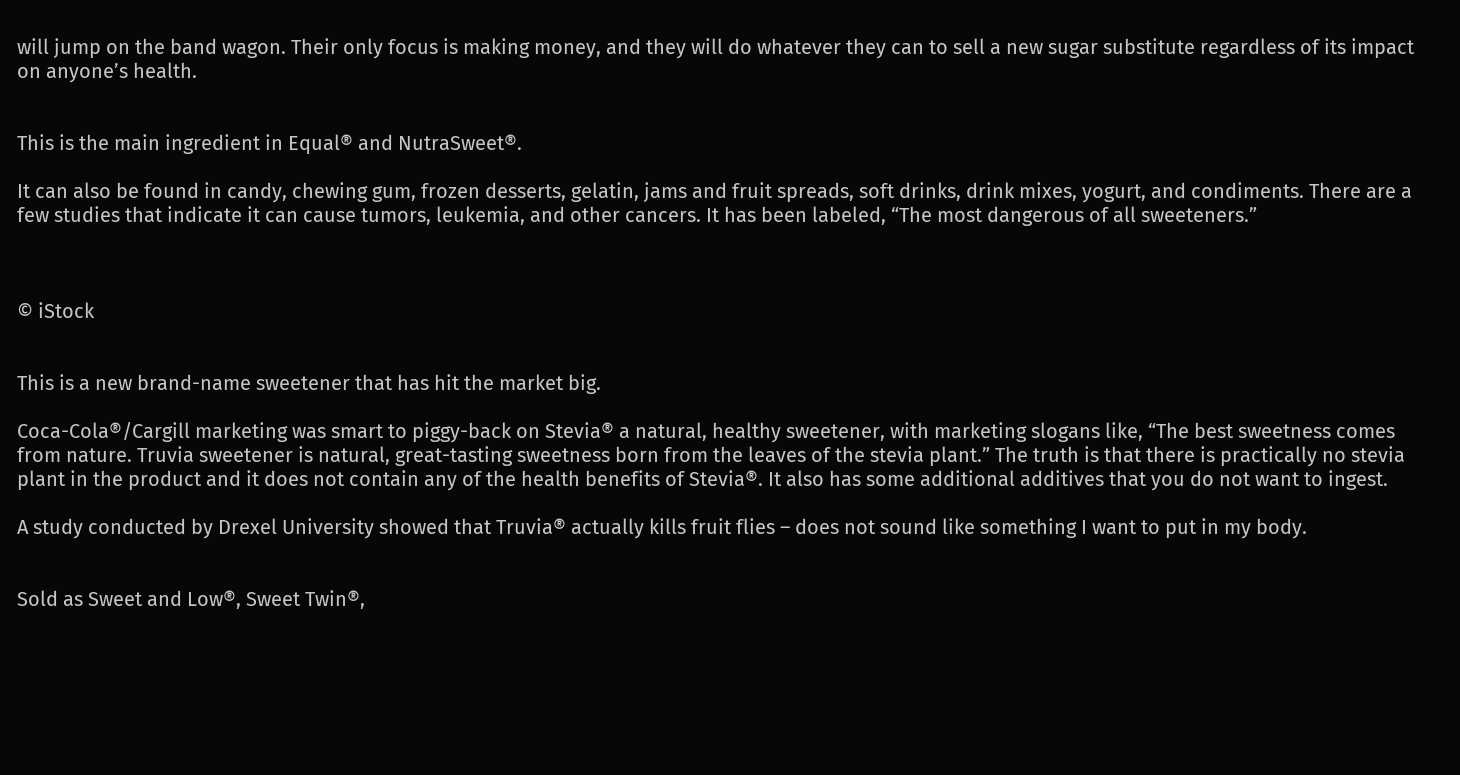will jump on the band wagon. Their only focus is making money, and they will do whatever they can to sell a new sugar substitute regardless of its impact on anyone’s health.


This is the main ingredient in Equal® and NutraSweet®.

It can also be found in candy, chewing gum, frozen desserts, gelatin, jams and fruit spreads, soft drinks, drink mixes, yogurt, and condiments. There are a few studies that indicate it can cause tumors, leukemia, and other cancers. It has been labeled, “The most dangerous of all sweeteners.”



© iStock


This is a new brand-name sweetener that has hit the market big.

Coca-Cola®/Cargill marketing was smart to piggy-back on Stevia® a natural, healthy sweetener, with marketing slogans like, “The best sweetness comes from nature. Truvia sweetener is natural, great-tasting sweetness born from the leaves of the stevia plant.” The truth is that there is practically no stevia plant in the product and it does not contain any of the health benefits of Stevia®. It also has some additional additives that you do not want to ingest.

A study conducted by Drexel University showed that Truvia® actually kills fruit flies – does not sound like something I want to put in my body.


Sold as Sweet and Low®, Sweet Twin®,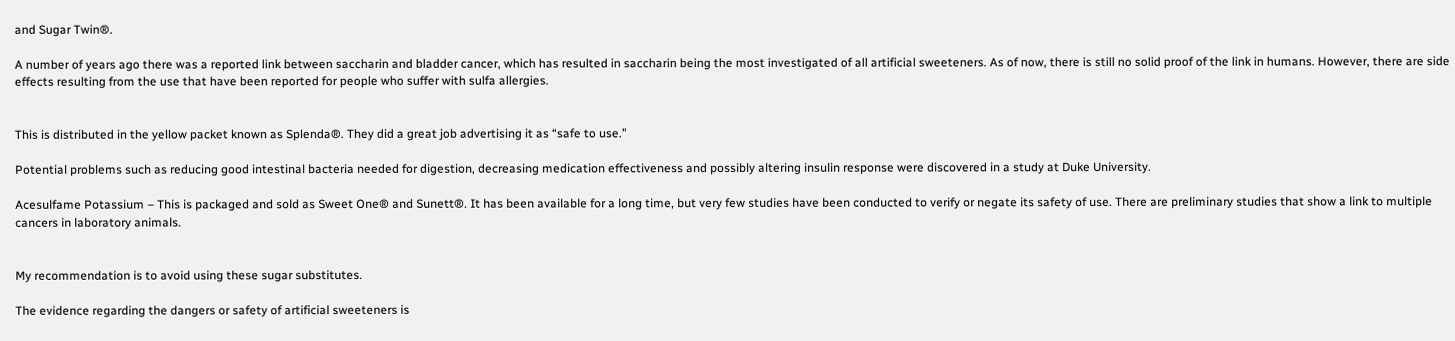and Sugar Twin®.

A number of years ago there was a reported link between saccharin and bladder cancer, which has resulted in saccharin being the most investigated of all artificial sweeteners. As of now, there is still no solid proof of the link in humans. However, there are side effects resulting from the use that have been reported for people who suffer with sulfa allergies.


This is distributed in the yellow packet known as Splenda®. They did a great job advertising it as “safe to use.”

Potential problems such as reducing good intestinal bacteria needed for digestion, decreasing medication effectiveness and possibly altering insulin response were discovered in a study at Duke University.

Acesulfame Potassium – This is packaged and sold as Sweet One® and Sunett®. It has been available for a long time, but very few studies have been conducted to verify or negate its safety of use. There are preliminary studies that show a link to multiple cancers in laboratory animals.


My recommendation is to avoid using these sugar substitutes.

The evidence regarding the dangers or safety of artificial sweeteners is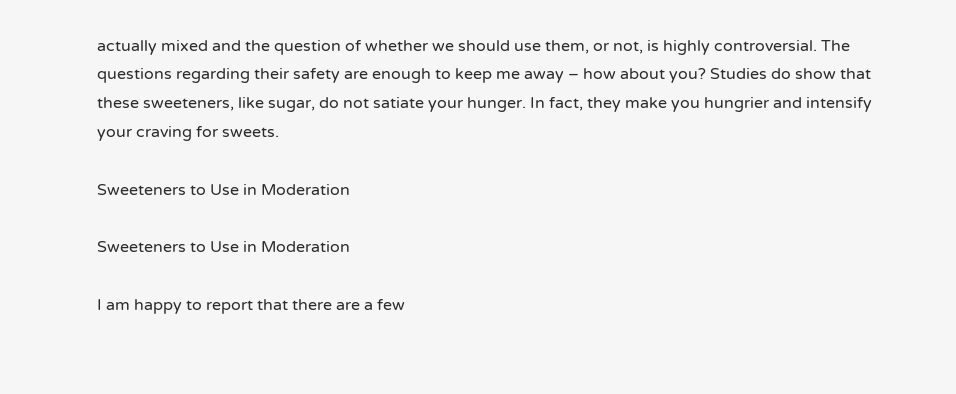actually mixed and the question of whether we should use them, or not, is highly controversial. The questions regarding their safety are enough to keep me away – how about you? Studies do show that these sweeteners, like sugar, do not satiate your hunger. In fact, they make you hungrier and intensify your craving for sweets.

Sweeteners to Use in Moderation

Sweeteners to Use in Moderation

I am happy to report that there are a few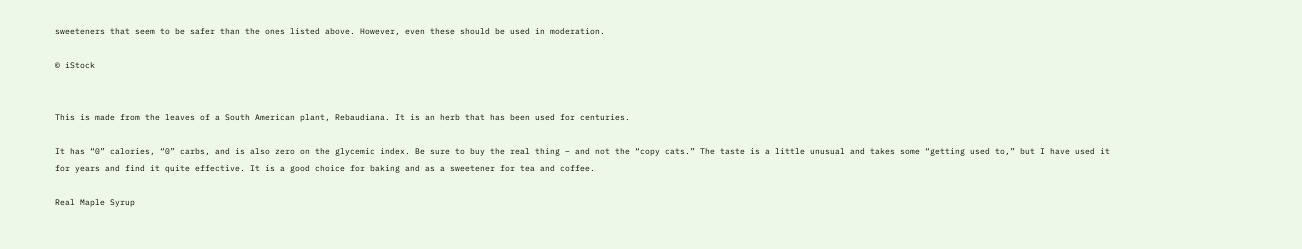sweeteners that seem to be safer than the ones listed above. However, even these should be used in moderation.

© iStock


This is made from the leaves of a South American plant, Rebaudiana. It is an herb that has been used for centuries.

It has “0” calories, “0” carbs, and is also zero on the glycemic index. Be sure to buy the real thing – and not the “copy cats.” The taste is a little unusual and takes some “getting used to,” but I have used it for years and find it quite effective. It is a good choice for baking and as a sweetener for tea and coffee.

Real Maple Syrup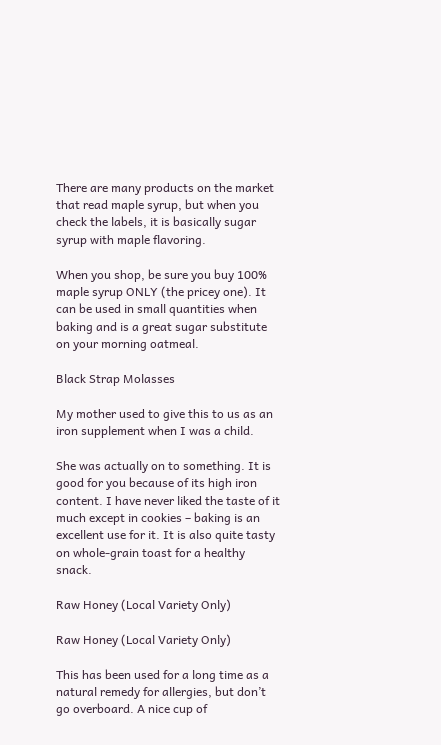There are many products on the market that read maple syrup, but when you check the labels, it is basically sugar syrup with maple flavoring.

When you shop, be sure you buy 100% maple syrup ONLY (the pricey one). It can be used in small quantities when baking and is a great sugar substitute on your morning oatmeal.

Black Strap Molasses

My mother used to give this to us as an iron supplement when I was a child.

She was actually on to something. It is good for you because of its high iron content. I have never liked the taste of it much except in cookies – baking is an excellent use for it. It is also quite tasty on whole-grain toast for a healthy snack.

Raw Honey (Local Variety Only)

Raw Honey (Local Variety Only)

This has been used for a long time as a natural remedy for allergies, but don’t go overboard. A nice cup of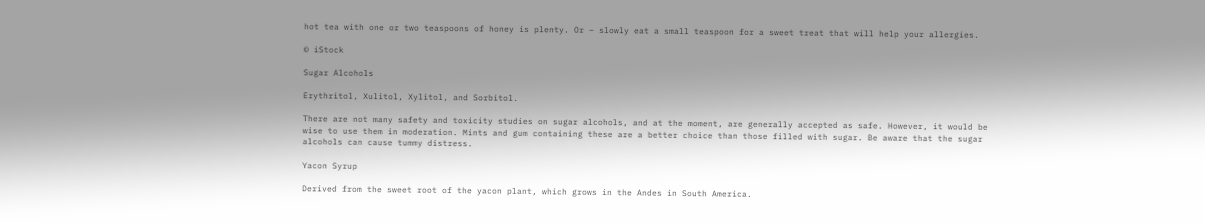hot tea with one or two teaspoons of honey is plenty. Or – slowly eat a small teaspoon for a sweet treat that will help your allergies.

© iStock

Sugar Alcohols

Erythritol, Xulitol, Xylitol, and Sorbitol.

There are not many safety and toxicity studies on sugar alcohols, and at the moment, are generally accepted as safe. However, it would be wise to use them in moderation. Mints and gum containing these are a better choice than those filled with sugar. Be aware that the sugar alcohols can cause tummy distress.

Yacon Syrup

Derived from the sweet root of the yacon plant, which grows in the Andes in South America.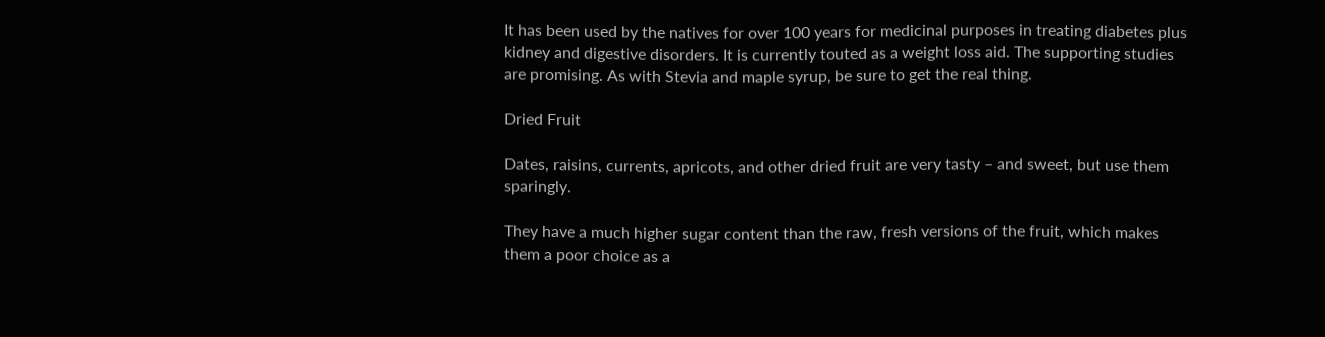It has been used by the natives for over 100 years for medicinal purposes in treating diabetes plus kidney and digestive disorders. It is currently touted as a weight loss aid. The supporting studies are promising. As with Stevia and maple syrup, be sure to get the real thing.

Dried Fruit

Dates, raisins, currents, apricots, and other dried fruit are very tasty – and sweet, but use them sparingly.

They have a much higher sugar content than the raw, fresh versions of the fruit, which makes them a poor choice as a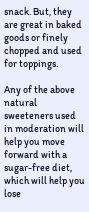snack. But, they are great in baked goods or finely chopped and used for toppings.

Any of the above natural sweeteners used in moderation will help you move forward with a sugar-free diet, which will help you lose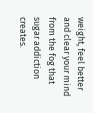weight, feel better and clear your mind from the fog that sugar addiction creates.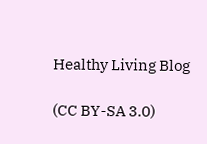Healthy Living Blog

(CC BY-SA 3.0)